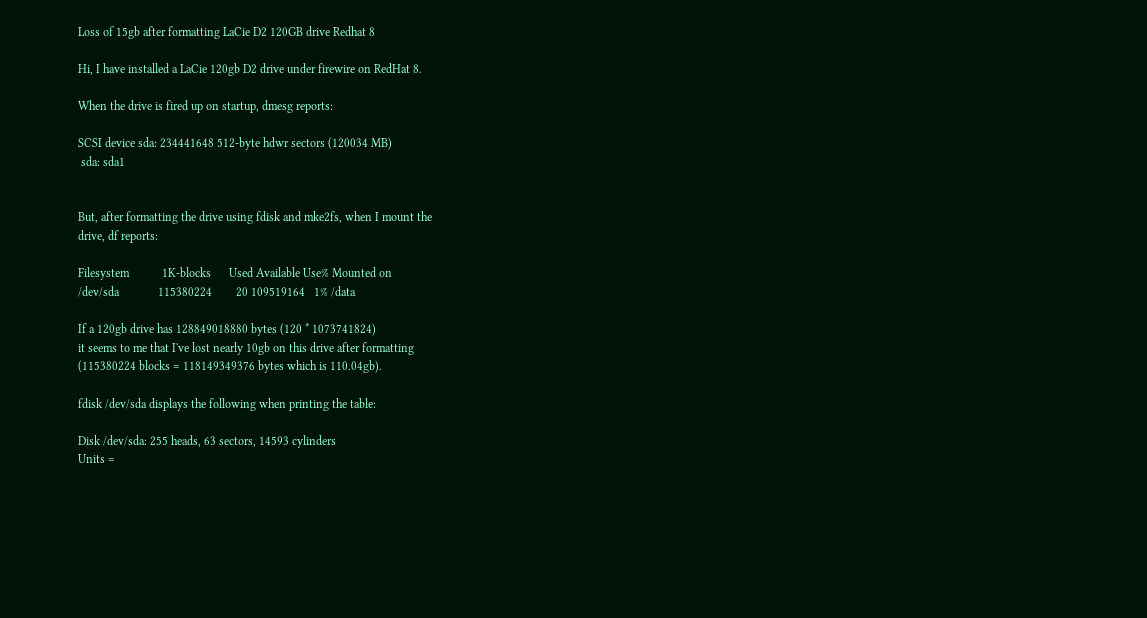Loss of 15gb after formatting LaCie D2 120GB drive Redhat 8

Hi, I have installed a LaCie 120gb D2 drive under firewire on RedHat 8.

When the drive is fired up on startup, dmesg reports:

SCSI device sda: 234441648 512-byte hdwr sectors (120034 MB)
 sda: sda1


But, after formatting the drive using fdisk and mke2fs, when I mount the
drive, df reports:

Filesystem           1K-blocks      Used Available Use% Mounted on
/dev/sda             115380224        20 109519164   1% /data

If a 120gb drive has 128849018880 bytes (120 * 1073741824)
it seems to me that I've lost nearly 10gb on this drive after formatting
(115380224 blocks = 118149349376 bytes which is 110.04gb).

fdisk /dev/sda displays the following when printing the table:

Disk /dev/sda: 255 heads, 63 sectors, 14593 cylinders
Units =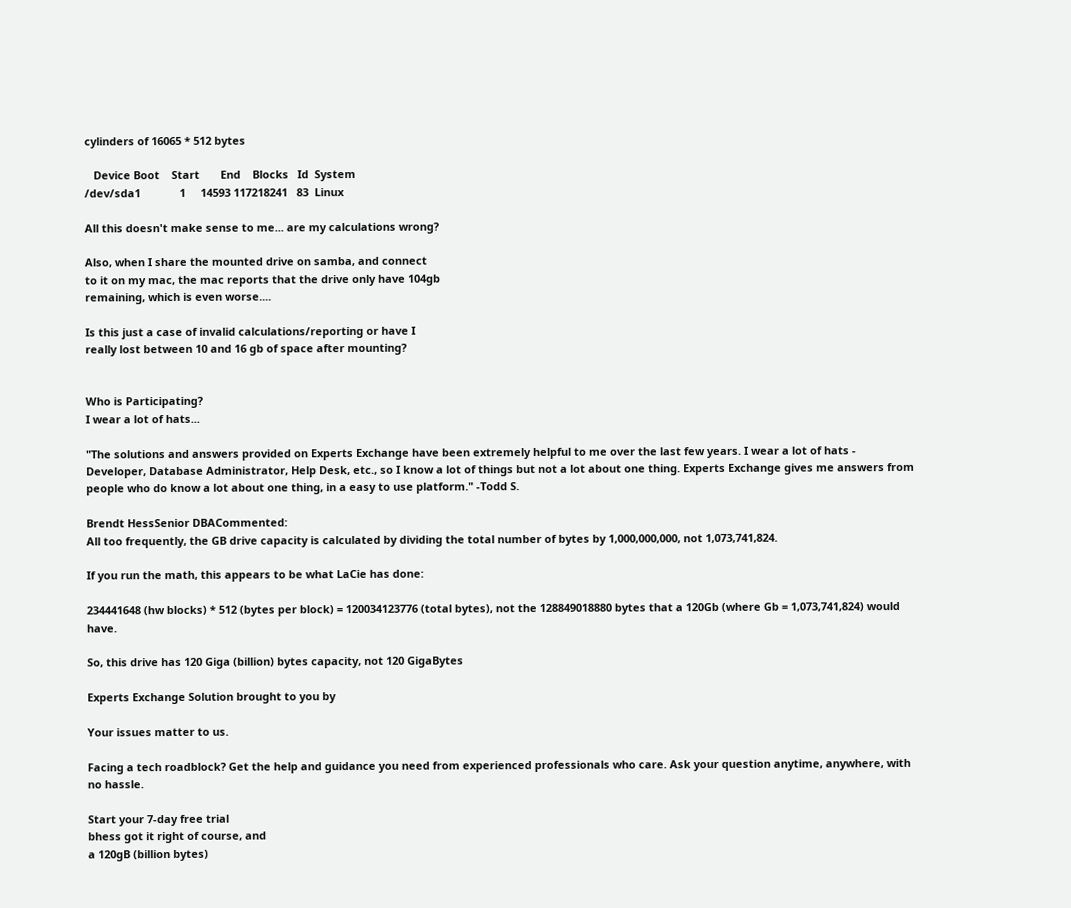cylinders of 16065 * 512 bytes

   Device Boot    Start       End    Blocks   Id  System
/dev/sda1             1     14593 117218241   83  Linux

All this doesn't make sense to me... are my calculations wrong?

Also, when I share the mounted drive on samba, and connect
to it on my mac, the mac reports that the drive only have 104gb
remaining, which is even worse....

Is this just a case of invalid calculations/reporting or have I
really lost between 10 and 16 gb of space after mounting?


Who is Participating?
I wear a lot of hats...

"The solutions and answers provided on Experts Exchange have been extremely helpful to me over the last few years. I wear a lot of hats - Developer, Database Administrator, Help Desk, etc., so I know a lot of things but not a lot about one thing. Experts Exchange gives me answers from people who do know a lot about one thing, in a easy to use platform." -Todd S.

Brendt HessSenior DBACommented:
All too frequently, the GB drive capacity is calculated by dividing the total number of bytes by 1,000,000,000, not 1,073,741,824.

If you run the math, this appears to be what LaCie has done:

234441648 (hw blocks) * 512 (bytes per block) = 120034123776 (total bytes), not the 128849018880 bytes that a 120Gb (where Gb = 1,073,741,824) would have.

So, this drive has 120 Giga (billion) bytes capacity, not 120 GigaBytes

Experts Exchange Solution brought to you by

Your issues matter to us.

Facing a tech roadblock? Get the help and guidance you need from experienced professionals who care. Ask your question anytime, anywhere, with no hassle.

Start your 7-day free trial
bhess got it right of course, and
a 120gB (billion bytes)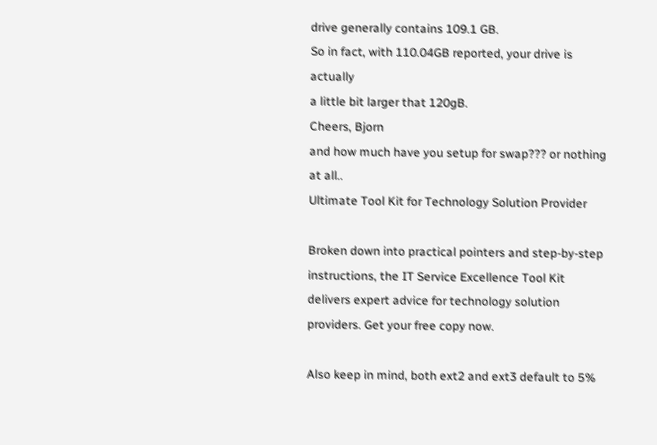drive generally contains 109.1 GB.
So in fact, with 110.04GB reported, your drive is actually
a little bit larger that 120gB.
Cheers, Bjorn
and how much have you setup for swap??? or nothing at all..
Ultimate Tool Kit for Technology Solution Provider

Broken down into practical pointers and step-by-step instructions, the IT Service Excellence Tool Kit delivers expert advice for technology solution providers. Get your free copy now.

Also keep in mind, both ext2 and ext3 default to 5%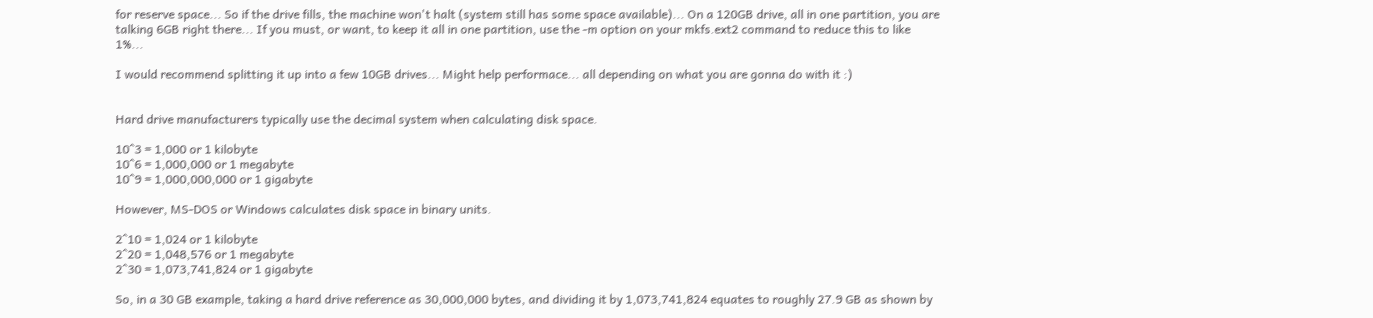for reserve space... So if the drive fills, the machine won't halt (system still has some space available)... On a 120GB drive, all in one partition, you are talking 6GB right there... If you must, or want, to keep it all in one partition, use the -m option on your mkfs.ext2 command to reduce this to like 1%...

I would recommend splitting it up into a few 10GB drives... Might help performace... all depending on what you are gonna do with it :)


Hard drive manufacturers typically use the decimal system when calculating disk space.

10^3 = 1,000 or 1 kilobyte
10^6 = 1,000,000 or 1 megabyte
10^9 = 1,000,000,000 or 1 gigabyte

However, MS-DOS or Windows calculates disk space in binary units.

2^10 = 1,024 or 1 kilobyte
2^20 = 1,048,576 or 1 megabyte
2^30 = 1,073,741,824 or 1 gigabyte

So, in a 30 GB example, taking a hard drive reference as 30,000,000 bytes, and dividing it by 1,073,741,824 equates to roughly 27.9 GB as shown by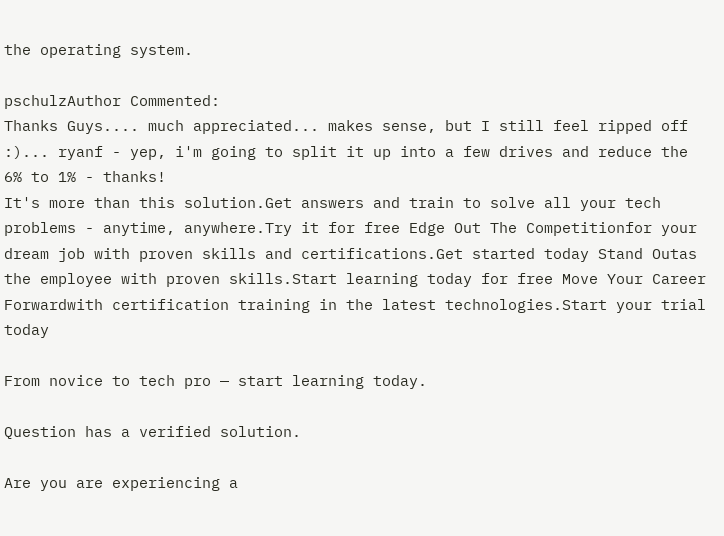the operating system.

pschulzAuthor Commented:
Thanks Guys.... much appreciated... makes sense, but I still feel ripped off :)... ryanf - yep, i'm going to split it up into a few drives and reduce the 6% to 1% - thanks!
It's more than this solution.Get answers and train to solve all your tech problems - anytime, anywhere.Try it for free Edge Out The Competitionfor your dream job with proven skills and certifications.Get started today Stand Outas the employee with proven skills.Start learning today for free Move Your Career Forwardwith certification training in the latest technologies.Start your trial today

From novice to tech pro — start learning today.

Question has a verified solution.

Are you are experiencing a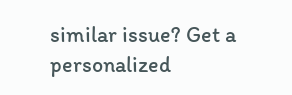similar issue? Get a personalized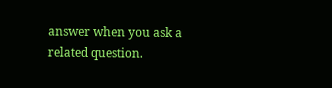answer when you ask a related question.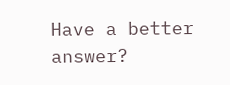Have a better answer?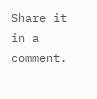Share it in a comment.